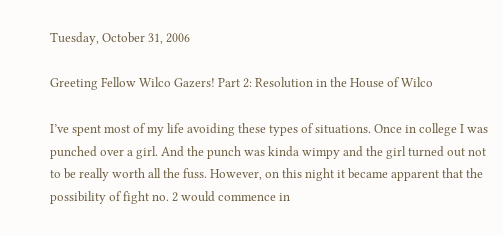Tuesday, October 31, 2006

Greeting Fellow Wilco Gazers! Part 2: Resolution in the House of Wilco

I’ve spent most of my life avoiding these types of situations. Once in college I was punched over a girl. And the punch was kinda wimpy and the girl turned out not to be really worth all the fuss. However, on this night it became apparent that the possibility of fight no. 2 would commence in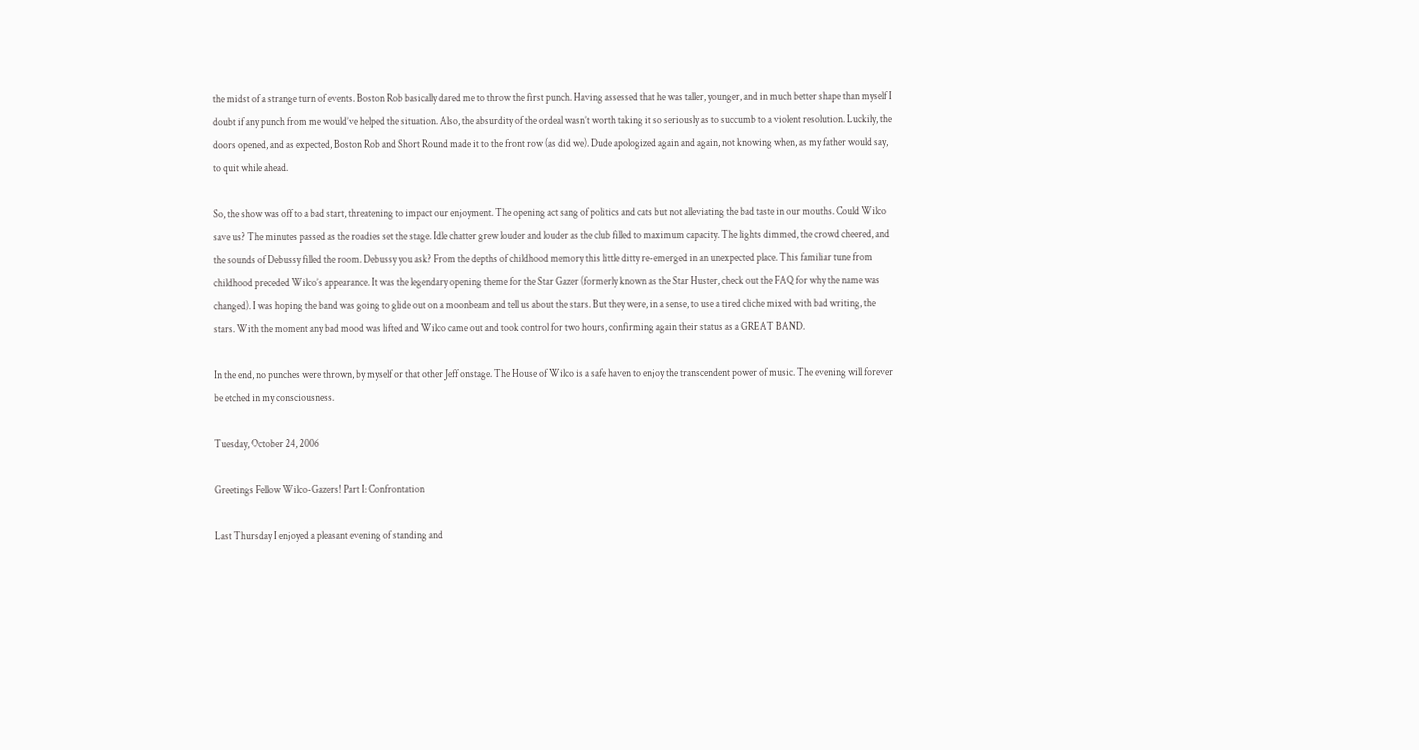the midst of a strange turn of events. Boston Rob basically dared me to throw the first punch. Having assessed that he was taller, younger, and in much better shape than myself I doubt if any punch from me would’ve helped the situation. Also, the absurdity of the ordeal wasn’t worth taking it so seriously as to succumb to a violent resolution. Luckily, the doors opened, and as expected, Boston Rob and Short Round made it to the front row (as did we). Dude apologized again and again, not knowing when, as my father would say, to quit while ahead.

So, the show was off to a bad start, threatening to impact our enjoyment. The opening act sang of politics and cats but not alleviating the bad taste in our mouths. Could Wilco save us? The minutes passed as the roadies set the stage. Idle chatter grew louder and louder as the club filled to maximum capacity. The lights dimmed, the crowd cheered, and the sounds of Debussy filled the room. Debussy you ask? From the depths of childhood memory this little ditty re-emerged in an unexpected place. This familiar tune from childhood preceded Wilco’s appearance. It was the legendary opening theme for the Star Gazer (formerly known as the Star Huster, check out the FAQ for why the name was changed). I was hoping the band was going to glide out on a moonbeam and tell us about the stars. But they were, in a sense, to use a tired cliche mixed with bad writing, the stars. With the moment any bad mood was lifted and Wilco came out and took control for two hours, confirming again their status as a GREAT BAND.

In the end, no punches were thrown, by myself or that other Jeff onstage. The House of Wilco is a safe haven to enjoy the transcendent power of music. The evening will forever be etched in my consciousness.

Tuesday, October 24, 2006

Greetings Fellow Wilco-Gazers! Part I: Confrontation

Last Thursday I enjoyed a pleasant evening of standing and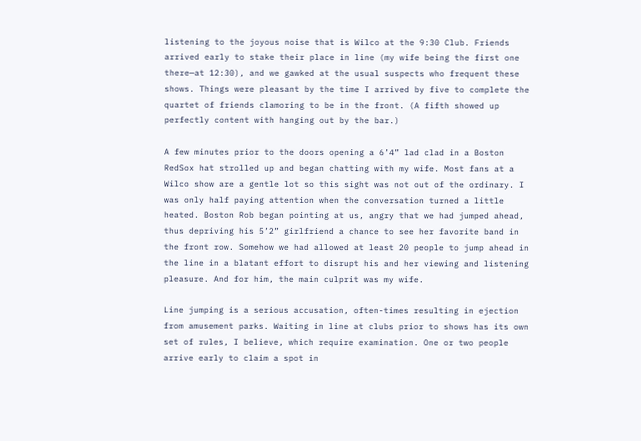listening to the joyous noise that is Wilco at the 9:30 Club. Friends arrived early to stake their place in line (my wife being the first one there—at 12:30), and we gawked at the usual suspects who frequent these shows. Things were pleasant by the time I arrived by five to complete the quartet of friends clamoring to be in the front. (A fifth showed up perfectly content with hanging out by the bar.)

A few minutes prior to the doors opening a 6’4” lad clad in a Boston RedSox hat strolled up and began chatting with my wife. Most fans at a Wilco show are a gentle lot so this sight was not out of the ordinary. I was only half paying attention when the conversation turned a little heated. Boston Rob began pointing at us, angry that we had jumped ahead, thus depriving his 5’2” girlfriend a chance to see her favorite band in the front row. Somehow we had allowed at least 20 people to jump ahead in the line in a blatant effort to disrupt his and her viewing and listening pleasure. And for him, the main culprit was my wife.

Line jumping is a serious accusation, often-times resulting in ejection from amusement parks. Waiting in line at clubs prior to shows has its own set of rules, I believe, which require examination. One or two people arrive early to claim a spot in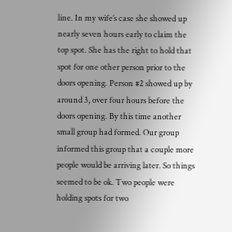line. In my wife’s case she showed up nearly seven hours early to claim the top spot. She has the right to hold that spot for one other person prior to the doors opening. Person #2 showed up by around 3, over four hours before the doors opening. By this time another small group had formed. Our group informed this group that a couple more people would be arriving later. So things seemed to be ok. Two people were holding spots for two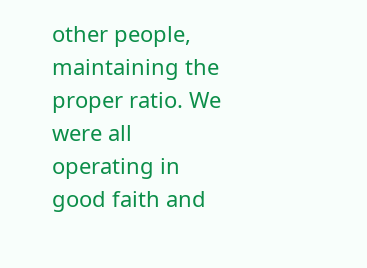other people, maintaining the proper ratio. We were all operating in good faith and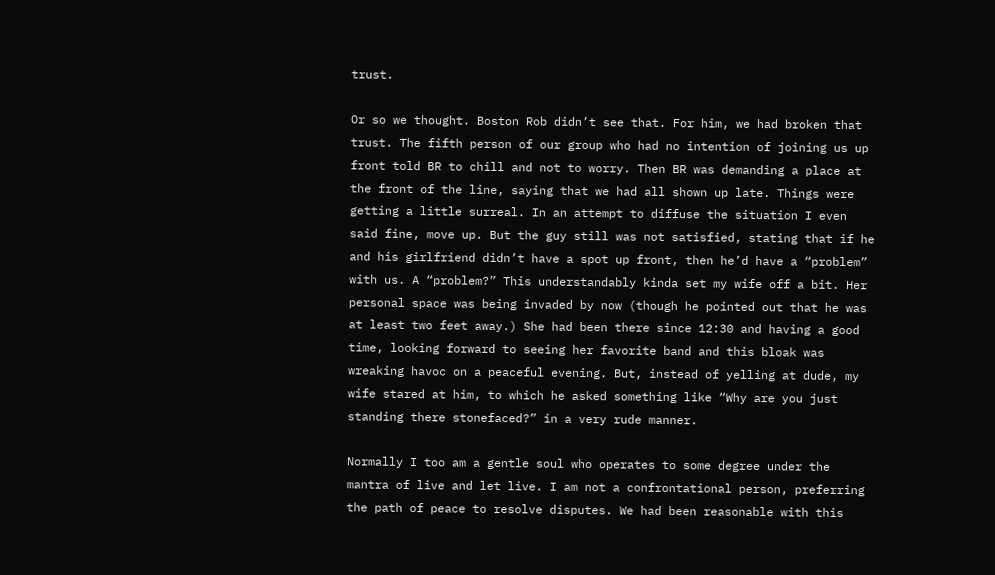trust.

Or so we thought. Boston Rob didn’t see that. For him, we had broken that trust. The fifth person of our group who had no intention of joining us up front told BR to chill and not to worry. Then BR was demanding a place at the front of the line, saying that we had all shown up late. Things were getting a little surreal. In an attempt to diffuse the situation I even said fine, move up. But the guy still was not satisfied, stating that if he and his girlfriend didn’t have a spot up front, then he’d have a “problem” with us. A “problem?” This understandably kinda set my wife off a bit. Her personal space was being invaded by now (though he pointed out that he was at least two feet away.) She had been there since 12:30 and having a good time, looking forward to seeing her favorite band and this bloak was wreaking havoc on a peaceful evening. But, instead of yelling at dude, my wife stared at him, to which he asked something like “Why are you just standing there stonefaced?” in a very rude manner.

Normally I too am a gentle soul who operates to some degree under the mantra of live and let live. I am not a confrontational person, preferring the path of peace to resolve disputes. We had been reasonable with this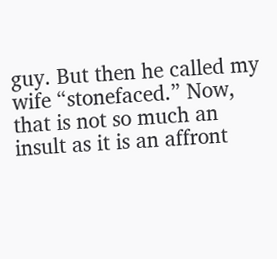guy. But then he called my wife “stonefaced.” Now, that is not so much an insult as it is an affront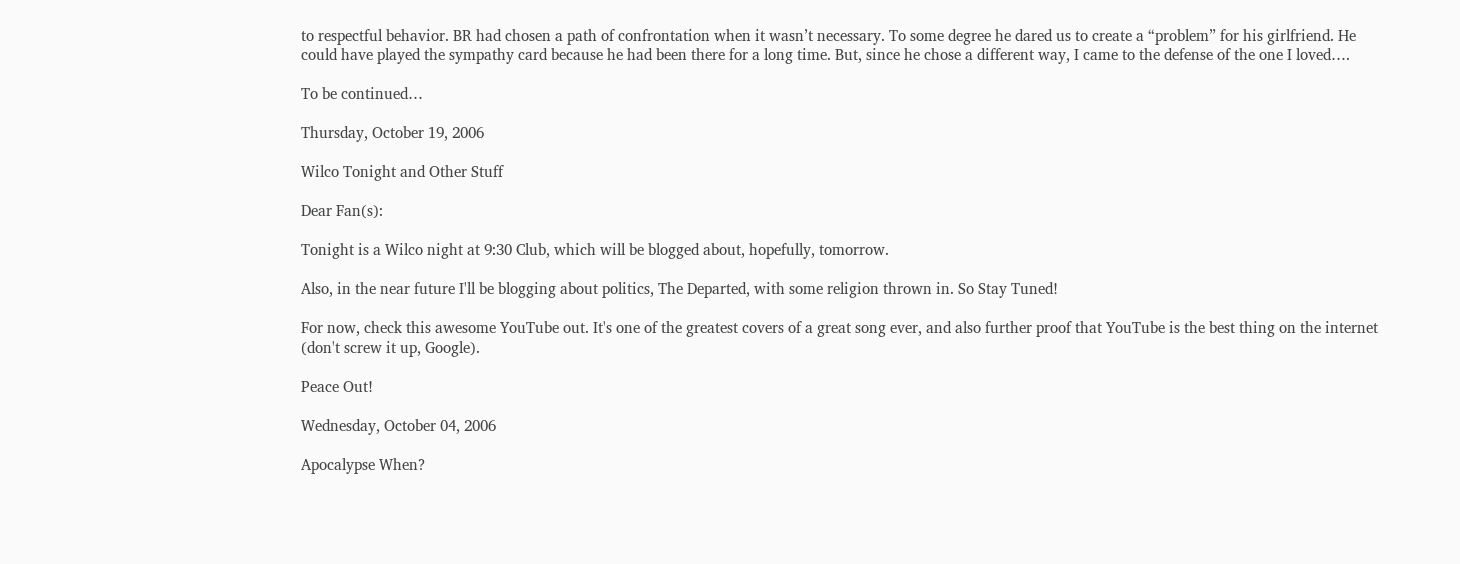to respectful behavior. BR had chosen a path of confrontation when it wasn’t necessary. To some degree he dared us to create a “problem” for his girlfriend. He could have played the sympathy card because he had been there for a long time. But, since he chose a different way, I came to the defense of the one I loved….

To be continued…

Thursday, October 19, 2006

Wilco Tonight and Other Stuff

Dear Fan(s):

Tonight is a Wilco night at 9:30 Club, which will be blogged about, hopefully, tomorrow.

Also, in the near future I'll be blogging about politics, The Departed, with some religion thrown in. So Stay Tuned!

For now, check this awesome YouTube out. It's one of the greatest covers of a great song ever, and also further proof that YouTube is the best thing on the internet (don't screw it up, Google).

Peace Out!

Wednesday, October 04, 2006

Apocalypse When?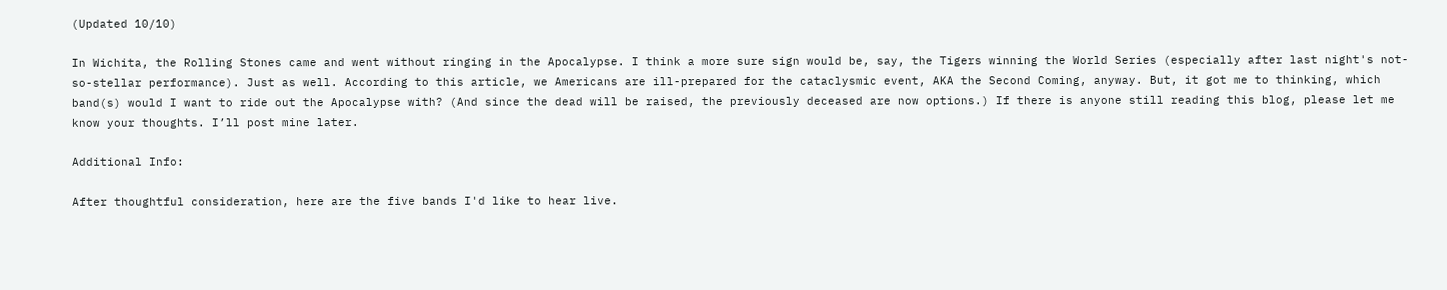(Updated 10/10)

In Wichita, the Rolling Stones came and went without ringing in the Apocalypse. I think a more sure sign would be, say, the Tigers winning the World Series (especially after last night's not-so-stellar performance). Just as well. According to this article, we Americans are ill-prepared for the cataclysmic event, AKA the Second Coming, anyway. But, it got me to thinking, which band(s) would I want to ride out the Apocalypse with? (And since the dead will be raised, the previously deceased are now options.) If there is anyone still reading this blog, please let me know your thoughts. I’ll post mine later.

Additional Info:

After thoughtful consideration, here are the five bands I'd like to hear live.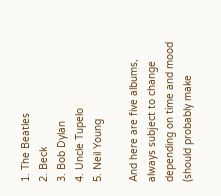1. The Beatles
2. Beck
3. Bob Dylan
4. Uncle Tupelo
5. Neil Young

And here are five albums, always subject to change depending on time and mood (should probably make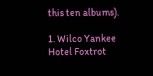this ten albums).

1. Wilco Yankee Hotel Foxtrot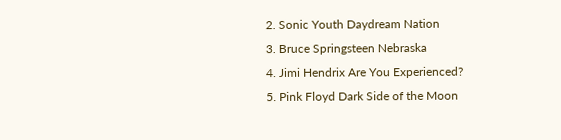2. Sonic Youth Daydream Nation
3. Bruce Springsteen Nebraska
4. Jimi Hendrix Are You Experienced?
5. Pink Floyd Dark Side of the Moon